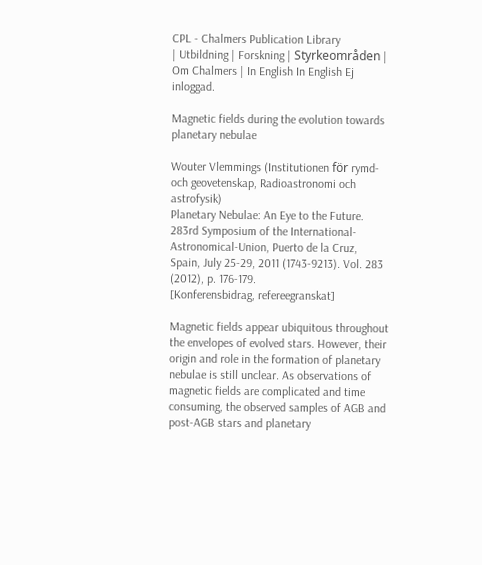CPL - Chalmers Publication Library
| Utbildning | Forskning | Styrkeområden | Om Chalmers | In English In English Ej inloggad.

Magnetic fields during the evolution towards planetary nebulae

Wouter Vlemmings (Institutionen för rymd- och geovetenskap, Radioastronomi och astrofysik)
Planetary Nebulae: An Eye to the Future. 283rd Symposium of the International-Astronomical-Union, Puerto de la Cruz, Spain, July 25-29, 2011 (1743-9213). Vol. 283 (2012), p. 176-179.
[Konferensbidrag, refereegranskat]

Magnetic fields appear ubiquitous throughout the envelopes of evolved stars. However, their origin and role in the formation of planetary nebulae is still unclear. As observations of magnetic fields are complicated and time consuming, the observed samples of AGB and post-AGB stars and planetary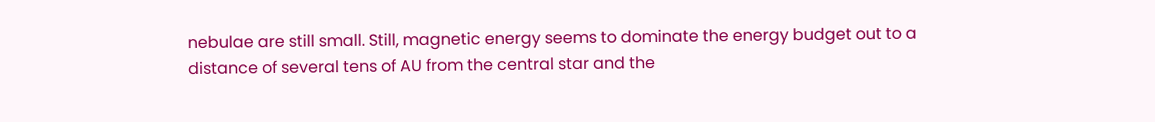nebulae are still small. Still, magnetic energy seems to dominate the energy budget out to a distance of several tens of AU from the central star and the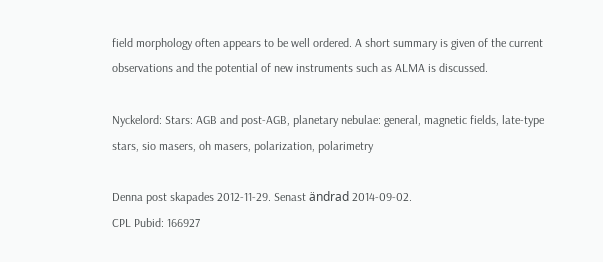field morphology often appears to be well ordered. A short summary is given of the current observations and the potential of new instruments such as ALMA is discussed.

Nyckelord: Stars: AGB and post-AGB, planetary nebulae: general, magnetic fields, late-type stars, sio masers, oh masers, polarization, polarimetry

Denna post skapades 2012-11-29. Senast ändrad 2014-09-02.
CPL Pubid: 166927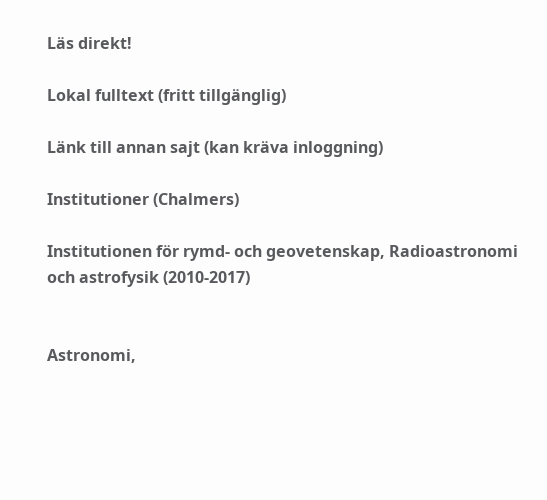Läs direkt!

Lokal fulltext (fritt tillgänglig)

Länk till annan sajt (kan kräva inloggning)

Institutioner (Chalmers)

Institutionen för rymd- och geovetenskap, Radioastronomi och astrofysik (2010-2017)


Astronomi,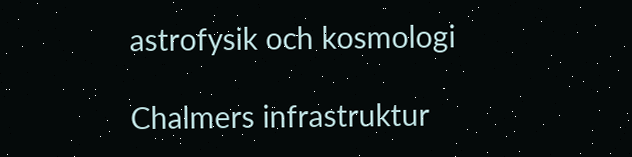astrofysik och kosmologi

Chalmers infrastruktur